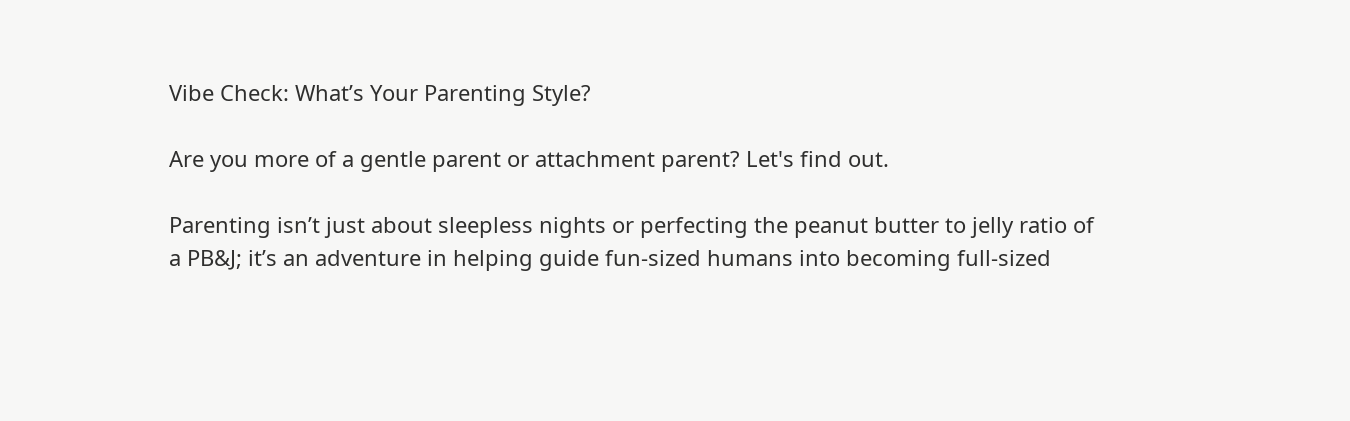Vibe Check: What’s Your Parenting Style?

Are you more of a gentle parent or attachment parent? Let's find out.

Parenting isn’t just about sleepless nights or perfecting the peanut butter to jelly ratio of a PB&J; it’s an adventure in helping guide fun-sized humans into becoming full-sized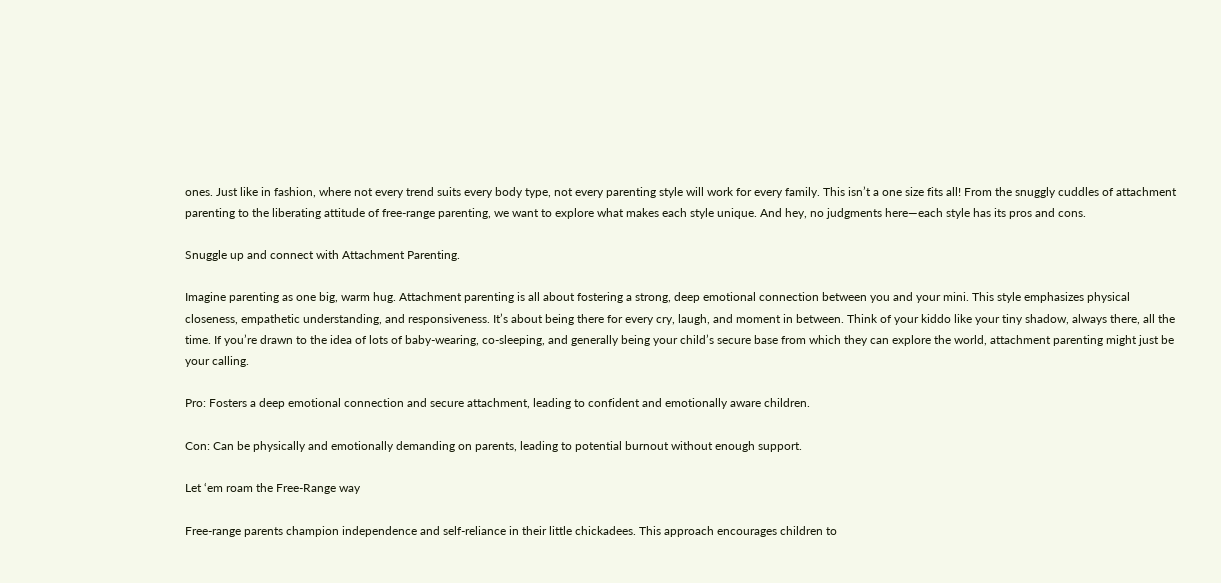ones. Just like in fashion, where not every trend suits every body type, not every parenting style will work for every family. This isn’t a one size fits all! From the snuggly cuddles of attachment parenting to the liberating attitude of free-range parenting, we want to explore what makes each style unique. And hey, no judgments here—each style has its pros and cons.

Snuggle up and connect with Attachment Parenting.

Imagine parenting as one big, warm hug. Attachment parenting is all about fostering a strong, deep emotional connection between you and your mini. This style emphasizes physical closeness, empathetic understanding, and responsiveness. It’s about being there for every cry, laugh, and moment in between. Think of your kiddo like your tiny shadow, always there, all the time. If you’re drawn to the idea of lots of baby-wearing, co-sleeping, and generally being your child’s secure base from which they can explore the world, attachment parenting might just be your calling.

Pro: Fosters a deep emotional connection and secure attachment, leading to confident and emotionally aware children.

Con: Can be physically and emotionally demanding on parents, leading to potential burnout without enough support.

Let ‘em roam the Free-Range way

Free-range parents champion independence and self-reliance in their little chickadees. This approach encourages children to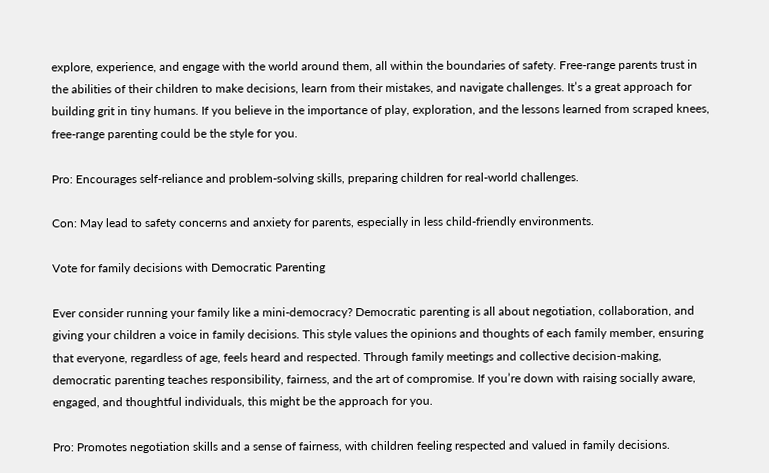explore, experience, and engage with the world around them, all within the boundaries of safety. Free-range parents trust in the abilities of their children to make decisions, learn from their mistakes, and navigate challenges. It’s a great approach for building grit in tiny humans. If you believe in the importance of play, exploration, and the lessons learned from scraped knees, free-range parenting could be the style for you.

Pro: Encourages self-reliance and problem-solving skills, preparing children for real-world challenges.

Con: May lead to safety concerns and anxiety for parents, especially in less child-friendly environments.

Vote for family decisions with Democratic Parenting

Ever consider running your family like a mini-democracy? Democratic parenting is all about negotiation, collaboration, and giving your children a voice in family decisions. This style values the opinions and thoughts of each family member, ensuring that everyone, regardless of age, feels heard and respected. Through family meetings and collective decision-making, democratic parenting teaches responsibility, fairness, and the art of compromise. If you’re down with raising socially aware, engaged, and thoughtful individuals, this might be the approach for you.

Pro: Promotes negotiation skills and a sense of fairness, with children feeling respected and valued in family decisions.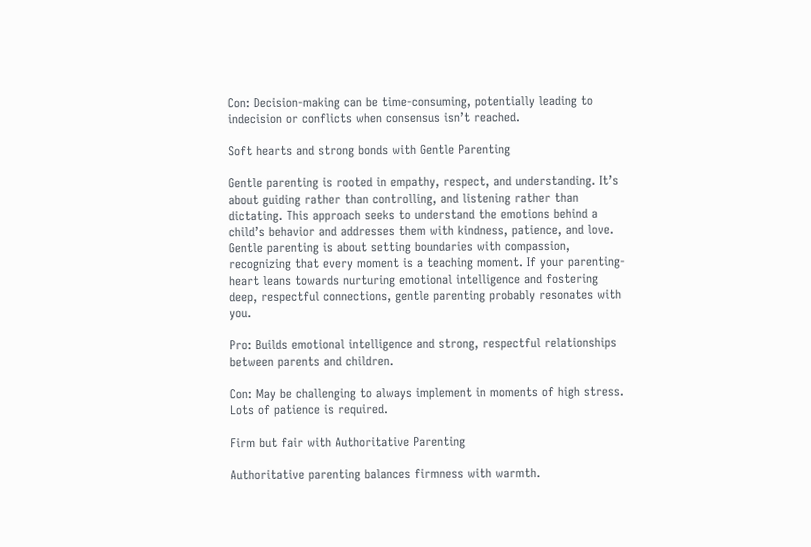Con: Decision-making can be time-consuming, potentially leading to indecision or conflicts when consensus isn’t reached.

Soft hearts and strong bonds with Gentle Parenting

Gentle parenting is rooted in empathy, respect, and understanding. It’s about guiding rather than controlling, and listening rather than dictating. This approach seeks to understand the emotions behind a child’s behavior and addresses them with kindness, patience, and love. Gentle parenting is about setting boundaries with compassion, recognizing that every moment is a teaching moment. If your parenting-heart leans towards nurturing emotional intelligence and fostering deep, respectful connections, gentle parenting probably resonates with you.

Pro: Builds emotional intelligence and strong, respectful relationships between parents and children.

Con: May be challenging to always implement in moments of high stress. Lots of patience is required.

Firm but fair with Authoritative Parenting

Authoritative parenting balances firmness with warmth.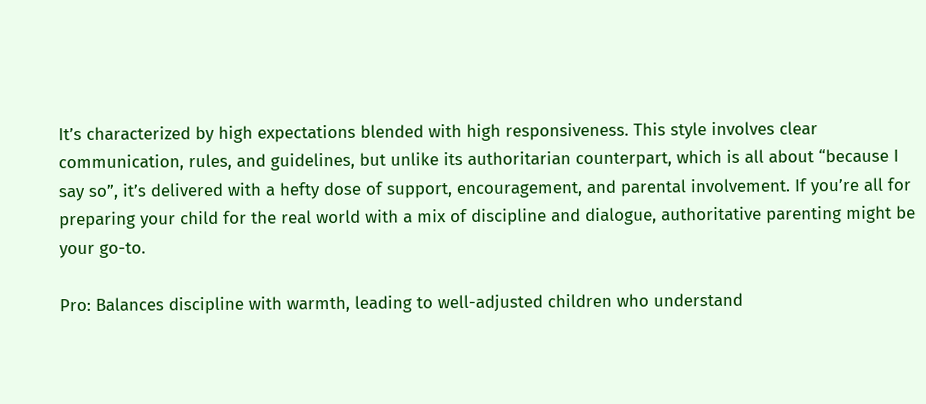It’s characterized by high expectations blended with high responsiveness. This style involves clear communication, rules, and guidelines, but unlike its authoritarian counterpart, which is all about “because I say so”, it’s delivered with a hefty dose of support, encouragement, and parental involvement. If you’re all for preparing your child for the real world with a mix of discipline and dialogue, authoritative parenting might be your go-to.

Pro: Balances discipline with warmth, leading to well-adjusted children who understand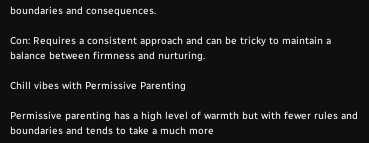boundaries and consequences.

Con: Requires a consistent approach and can be tricky to maintain a balance between firmness and nurturing.

Chill vibes with Permissive Parenting

Permissive parenting has a high level of warmth but with fewer rules and boundaries and tends to take a much more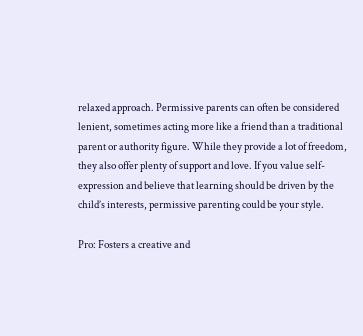relaxed approach. Permissive parents can often be considered lenient, sometimes acting more like a friend than a traditional parent or authority figure. While they provide a lot of freedom, they also offer plenty of support and love. If you value self-expression and believe that learning should be driven by the child’s interests, permissive parenting could be your style.

Pro: Fosters a creative and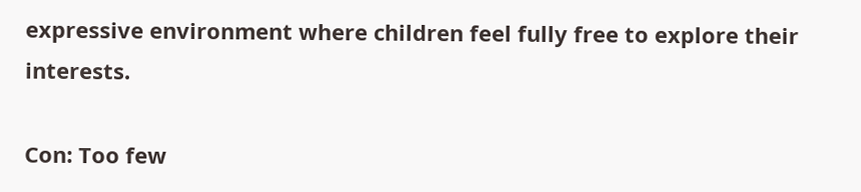expressive environment where children feel fully free to explore their interests.

Con: Too few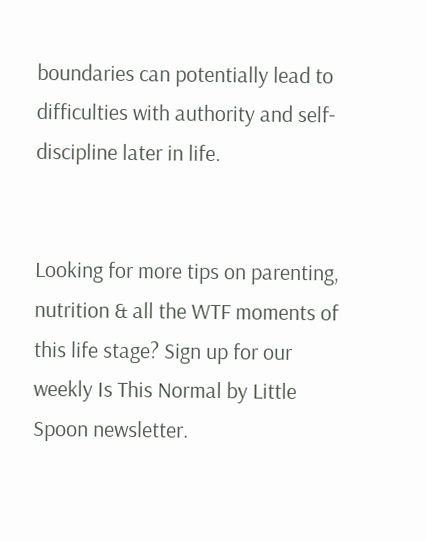boundaries can potentially lead to difficulties with authority and self-discipline later in life.


Looking for more tips on parenting, nutrition & all the WTF moments of this life stage? Sign up for our weekly Is This Normal by Little Spoon newsletter.